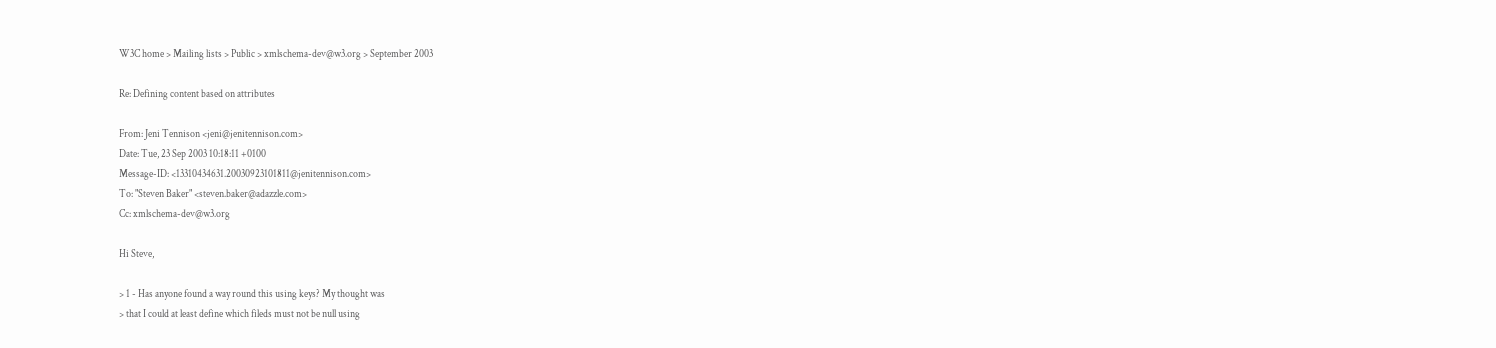W3C home > Mailing lists > Public > xmlschema-dev@w3.org > September 2003

Re: Defining content based on attributes

From: Jeni Tennison <jeni@jenitennison.com>
Date: Tue, 23 Sep 2003 10:18:11 +0100
Message-ID: <13310434631.20030923101811@jenitennison.com>
To: "Steven Baker" <steven.baker@adazzle.com>
Cc: xmlschema-dev@w3.org

Hi Steve,

> 1 - Has anyone found a way round this using keys? My thought was
> that I could at least define which fileds must not be null using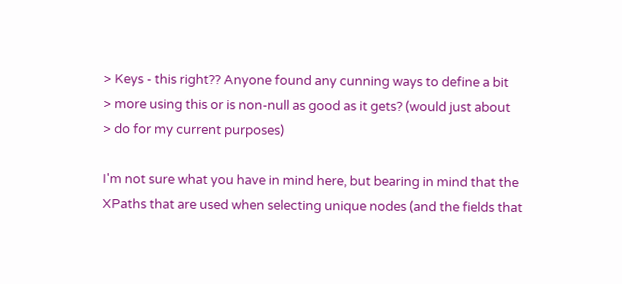> Keys - this right?? Anyone found any cunning ways to define a bit
> more using this or is non-null as good as it gets? (would just about
> do for my current purposes)

I'm not sure what you have in mind here, but bearing in mind that the
XPaths that are used when selecting unique nodes (and the fields that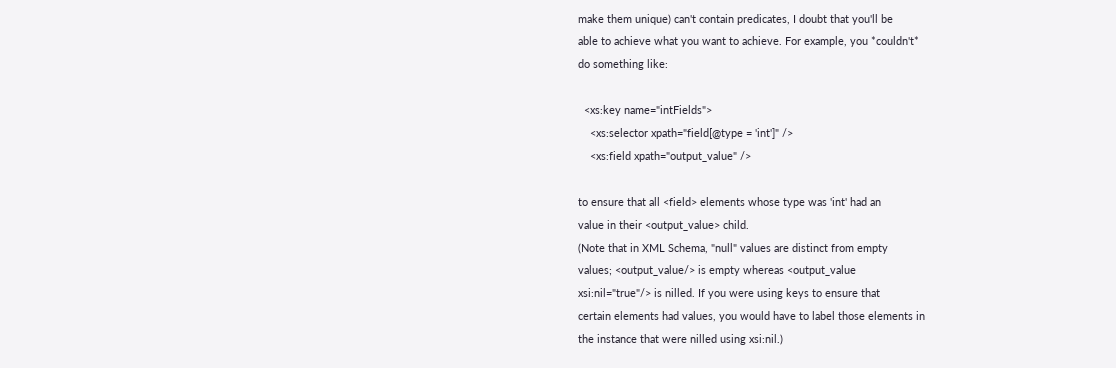make them unique) can't contain predicates, I doubt that you'll be
able to achieve what you want to achieve. For example, you *couldn't*
do something like:

  <xs:key name="intFields">
    <xs:selector xpath="field[@type = 'int']" />
    <xs:field xpath="output_value" />

to ensure that all <field> elements whose type was 'int' had an
value in their <output_value> child.
(Note that in XML Schema, "null" values are distinct from empty
values; <output_value/> is empty whereas <output_value
xsi:nil="true"/> is nilled. If you were using keys to ensure that
certain elements had values, you would have to label those elements in
the instance that were nilled using xsi:nil.)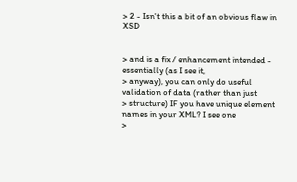> 2 - Isn't this a bit of an obvious flaw in XSD


> and is a fix / enhancement intended - essentially (as I see it,
> anyway), you can only do useful validation of data (rather than just
> structure) IF you have unique element names in your XML? I see one
>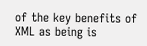of the key benefits of XML as being is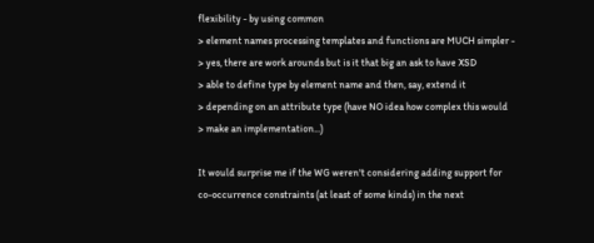flexibility - by using common
> element names processing templates and functions are MUCH simpler -
> yes, there are work arounds but is it that big an ask to have XSD
> able to define type by element name and then, say, extend it
> depending on an attribute type (have NO idea how complex this would
> make an implementation...)

It would surprise me if the WG weren't considering adding support for
co-occurrence constraints (at least of some kinds) in the next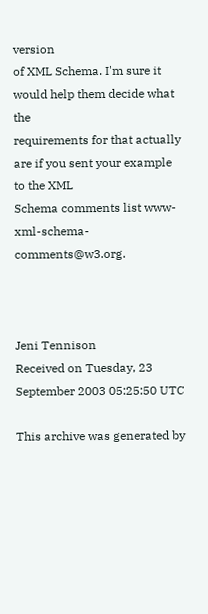version
of XML Schema. I'm sure it would help them decide what the
requirements for that actually are if you sent your example to the XML
Schema comments list www-xml-schema-comments@w3.org.



Jeni Tennison
Received on Tuesday, 23 September 2003 05:25:50 UTC

This archive was generated by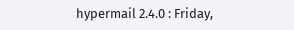hypermail 2.4.0 : Friday,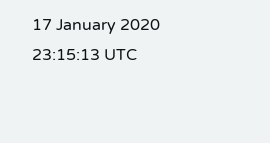17 January 2020 23:15:13 UTC